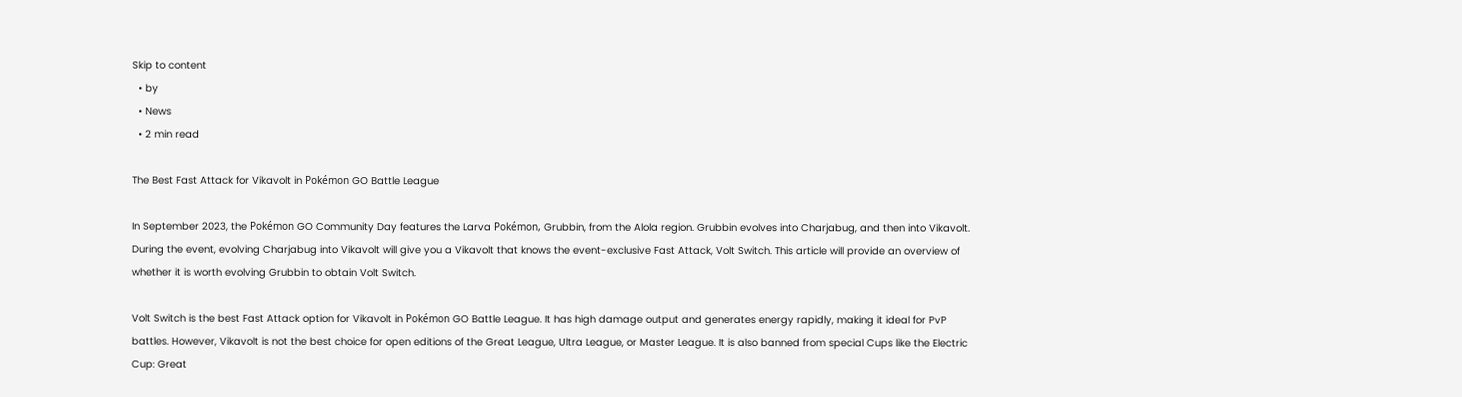Skip to content
  • by
  • News
  • 2 min read

The Best Fast Attack for Vikavolt in Pokémon GO Battle League

In September 2023, the Pokémon GO Community Day features the Larva Pokémon, Grubbin, from the Alola region. Grubbin evolves into Charjabug, and then into Vikavolt. During the event, evolving Charjabug into Vikavolt will give you a Vikavolt that knows the event-exclusive Fast Attack, Volt Switch. This article will provide an overview of whether it is worth evolving Grubbin to obtain Volt Switch.

Volt Switch is the best Fast Attack option for Vikavolt in Pokémon GO Battle League. It has high damage output and generates energy rapidly, making it ideal for PvP battles. However, Vikavolt is not the best choice for open editions of the Great League, Ultra League, or Master League. It is also banned from special Cups like the Electric Cup: Great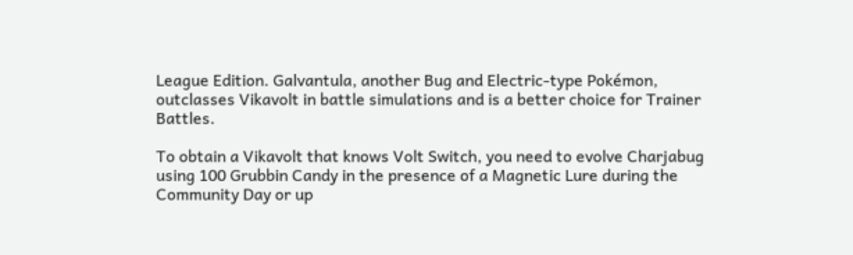League Edition. Galvantula, another Bug and Electric-type Pokémon, outclasses Vikavolt in battle simulations and is a better choice for Trainer Battles.

To obtain a Vikavolt that knows Volt Switch, you need to evolve Charjabug using 100 Grubbin Candy in the presence of a Magnetic Lure during the Community Day or up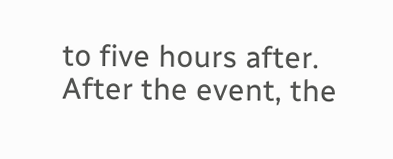to five hours after. After the event, the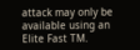attack may only be available using an Elite Fast TM.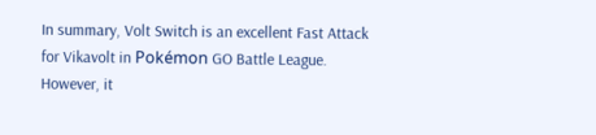In summary, Volt Switch is an excellent Fast Attack for Vikavolt in Pokémon GO Battle League. However, it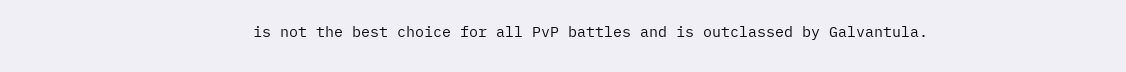is not the best choice for all PvP battles and is outclassed by Galvantula.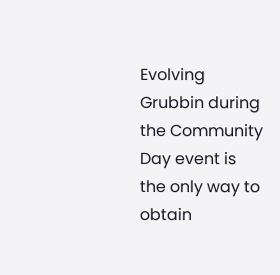Evolving Grubbin during the Community Day event is the only way to obtain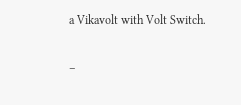a Vikavolt with Volt Switch.

–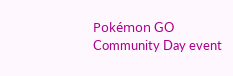Pokémon GO Community Day event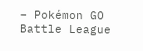– Pokémon GO Battle League